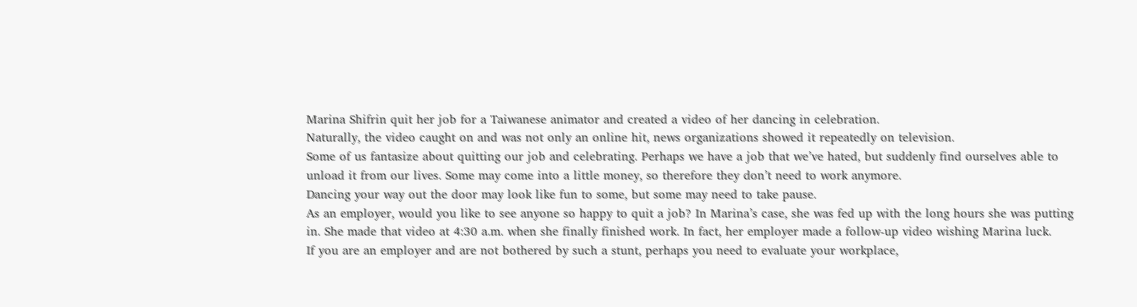Marina Shifrin quit her job for a Taiwanese animator and created a video of her dancing in celebration.
Naturally, the video caught on and was not only an online hit, news organizations showed it repeatedly on television.
Some of us fantasize about quitting our job and celebrating. Perhaps we have a job that we’ve hated, but suddenly find ourselves able to unload it from our lives. Some may come into a little money, so therefore they don’t need to work anymore.
Dancing your way out the door may look like fun to some, but some may need to take pause.
As an employer, would you like to see anyone so happy to quit a job? In Marina’s case, she was fed up with the long hours she was putting in. She made that video at 4:30 a.m. when she finally finished work. In fact, her employer made a follow-up video wishing Marina luck.
If you are an employer and are not bothered by such a stunt, perhaps you need to evaluate your workplace,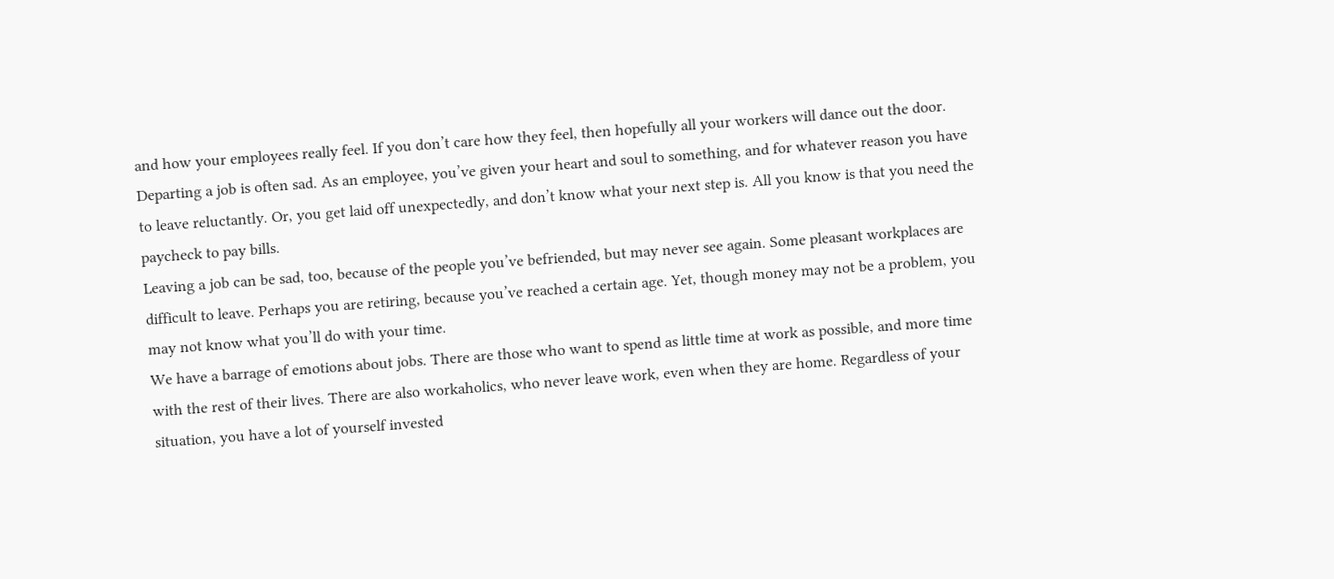and how your employees really feel. If you don’t care how they feel, then hopefully all your workers will dance out the door.
Departing a job is often sad. As an employee, you’ve given your heart and soul to something, and for whatever reason you have to leave reluctantly. Or, you get laid off unexpectedly, and don’t know what your next step is. All you know is that you need the paycheck to pay bills.
Leaving a job can be sad, too, because of the people you’ve befriended, but may never see again. Some pleasant workplaces are difficult to leave. Perhaps you are retiring, because you’ve reached a certain age. Yet, though money may not be a problem, you may not know what you’ll do with your time.
We have a barrage of emotions about jobs. There are those who want to spend as little time at work as possible, and more time with the rest of their lives. There are also workaholics, who never leave work, even when they are home. Regardless of your situation, you have a lot of yourself invested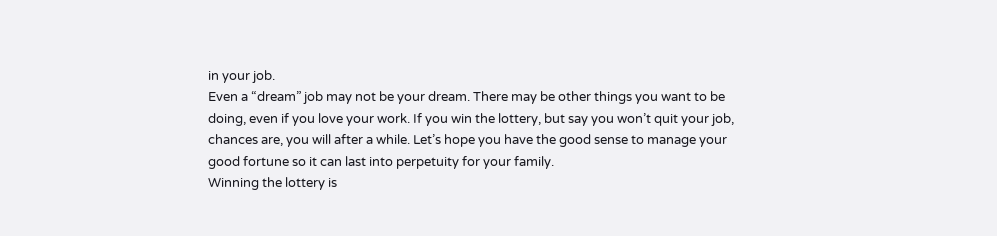in your job.
Even a “dream” job may not be your dream. There may be other things you want to be doing, even if you love your work. If you win the lottery, but say you won’t quit your job, chances are, you will after a while. Let’s hope you have the good sense to manage your good fortune so it can last into perpetuity for your family.
Winning the lottery is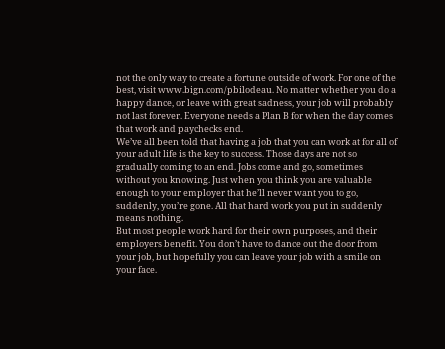not the only way to create a fortune outside of work. For one of the best, visit www.bign.com/pbilodeau. No matter whether you do a happy dance, or leave with great sadness, your job will probably not last forever. Everyone needs a Plan B for when the day comes that work and paychecks end.
We’ve all been told that having a job that you can work at for all of your adult life is the key to success. Those days are not so gradually coming to an end. Jobs come and go, sometimes without you knowing. Just when you think you are valuable enough to your employer that he’ll never want you to go, suddenly, you’re gone. All that hard work you put in suddenly means nothing.
But most people work hard for their own purposes, and their employers benefit. You don’t have to dance out the door from your job, but hopefully you can leave your job with a smile on your face.